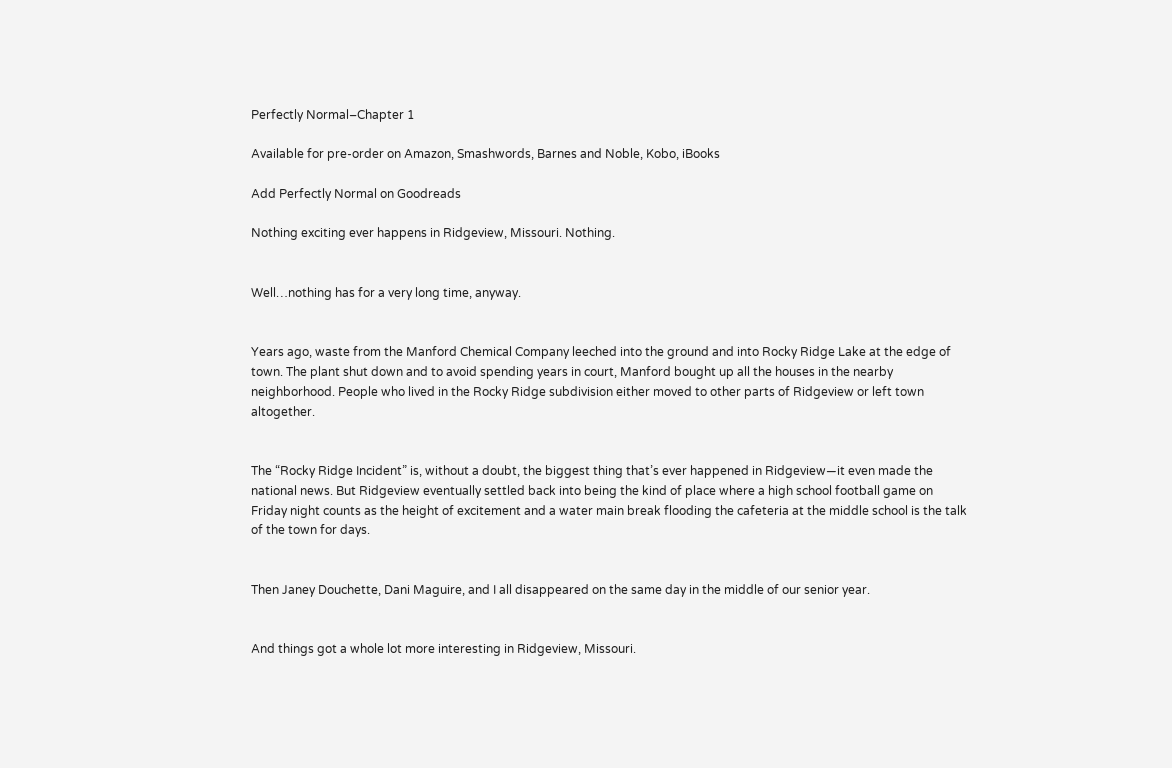Perfectly Normal–Chapter 1

Available for pre-order on Amazon, Smashwords, Barnes and Noble, Kobo, iBooks

Add Perfectly Normal on Goodreads

Nothing exciting ever happens in Ridgeview, Missouri. Nothing.


Well…nothing has for a very long time, anyway.


Years ago, waste from the Manford Chemical Company leeched into the ground and into Rocky Ridge Lake at the edge of town. The plant shut down and to avoid spending years in court, Manford bought up all the houses in the nearby neighborhood. People who lived in the Rocky Ridge subdivision either moved to other parts of Ridgeview or left town altogether.


The “Rocky Ridge Incident” is, without a doubt, the biggest thing that’s ever happened in Ridgeview—it even made the national news. But Ridgeview eventually settled back into being the kind of place where a high school football game on Friday night counts as the height of excitement and a water main break flooding the cafeteria at the middle school is the talk of the town for days.


Then Janey Douchette, Dani Maguire, and I all disappeared on the same day in the middle of our senior year.


And things got a whole lot more interesting in Ridgeview, Missouri.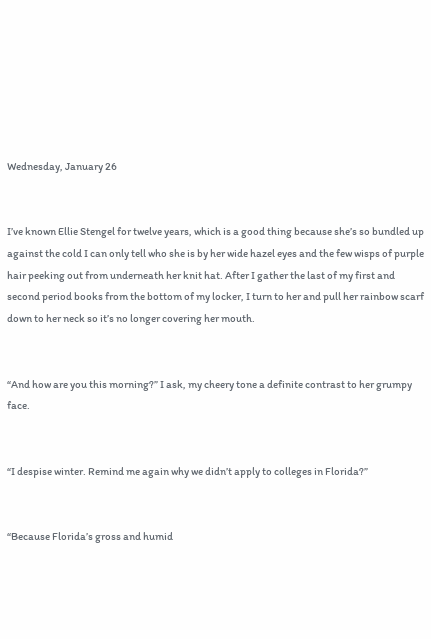Wednesday, January 26


I’ve known Ellie Stengel for twelve years, which is a good thing because she’s so bundled up against the cold I can only tell who she is by her wide hazel eyes and the few wisps of purple hair peeking out from underneath her knit hat. After I gather the last of my first and second period books from the bottom of my locker, I turn to her and pull her rainbow scarf down to her neck so it’s no longer covering her mouth.


“And how are you this morning?” I ask, my cheery tone a definite contrast to her grumpy face.


“I despise winter. Remind me again why we didn’t apply to colleges in Florida?”


“Because Florida’s gross and humid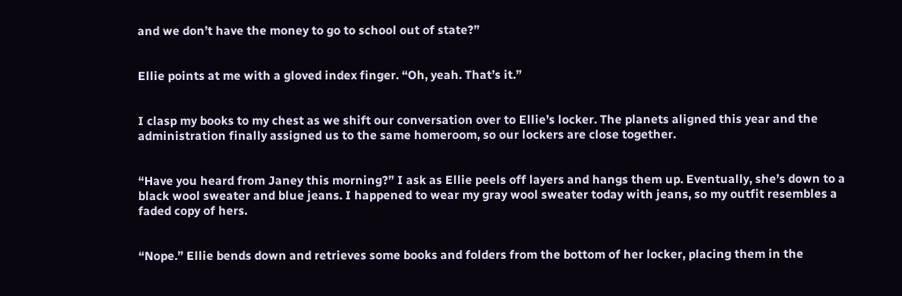and we don’t have the money to go to school out of state?”


Ellie points at me with a gloved index finger. “Oh, yeah. That’s it.”


I clasp my books to my chest as we shift our conversation over to Ellie’s locker. The planets aligned this year and the administration finally assigned us to the same homeroom, so our lockers are close together.


“Have you heard from Janey this morning?” I ask as Ellie peels off layers and hangs them up. Eventually, she’s down to a black wool sweater and blue jeans. I happened to wear my gray wool sweater today with jeans, so my outfit resembles a faded copy of hers.


“Nope.” Ellie bends down and retrieves some books and folders from the bottom of her locker, placing them in the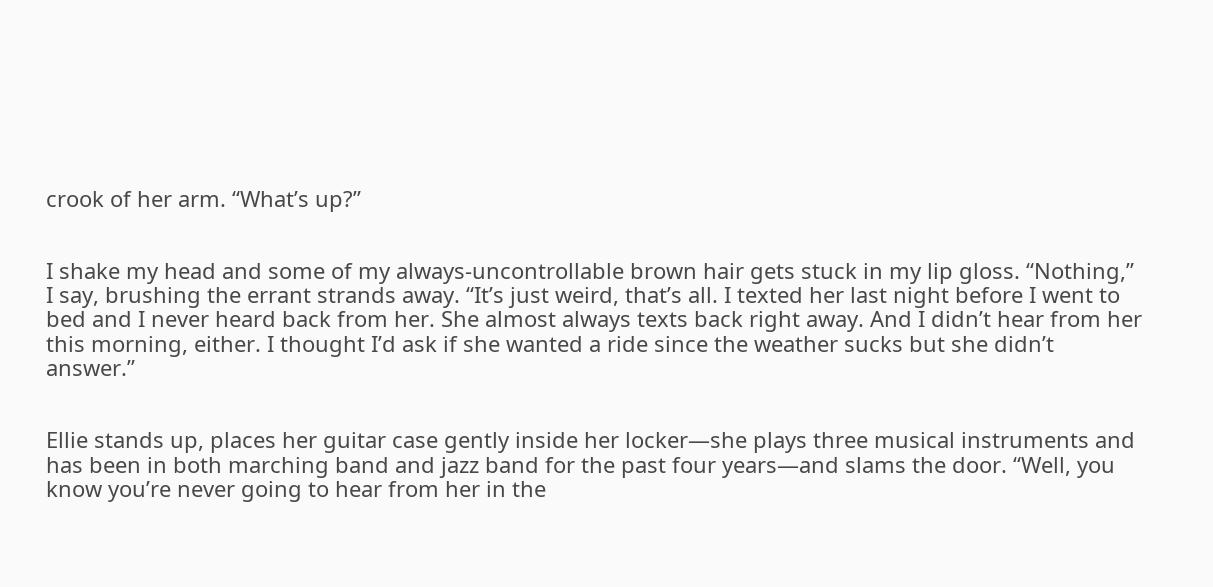crook of her arm. “What’s up?”


I shake my head and some of my always-uncontrollable brown hair gets stuck in my lip gloss. “Nothing,” I say, brushing the errant strands away. “It’s just weird, that’s all. I texted her last night before I went to bed and I never heard back from her. She almost always texts back right away. And I didn’t hear from her this morning, either. I thought I’d ask if she wanted a ride since the weather sucks but she didn’t answer.”


Ellie stands up, places her guitar case gently inside her locker—she plays three musical instruments and has been in both marching band and jazz band for the past four years—and slams the door. “Well, you know you’re never going to hear from her in the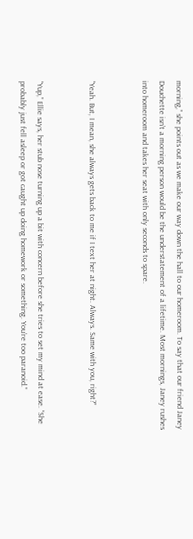morning,” she points out as we make our way down the hall to our homeroom. To say that our friend Janey Douchette isn’t a morning person would be the understatement of a lifetime. Most mornings, Janey rushes into homeroom and takes her seat with only seconds to spare.


“Yeah. But, I mean, she always gets back to me if I text her at night. Always. Same with you, right?”


“Yup,” Ellie says, her stub nose turning up a bit with concern before she tries to set my mind at ease. “She probably just fell asleep or got caught up doing homework or something. You’re too paranoid.”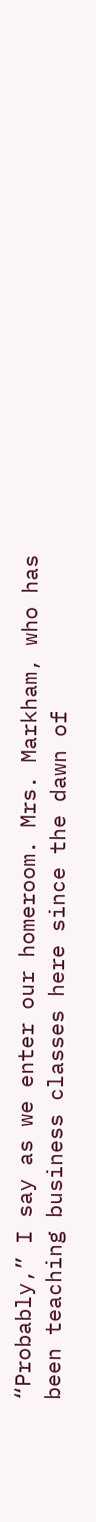“Probably,” I say as we enter our homeroom. Mrs. Markham, who has been teaching business classes here since the dawn of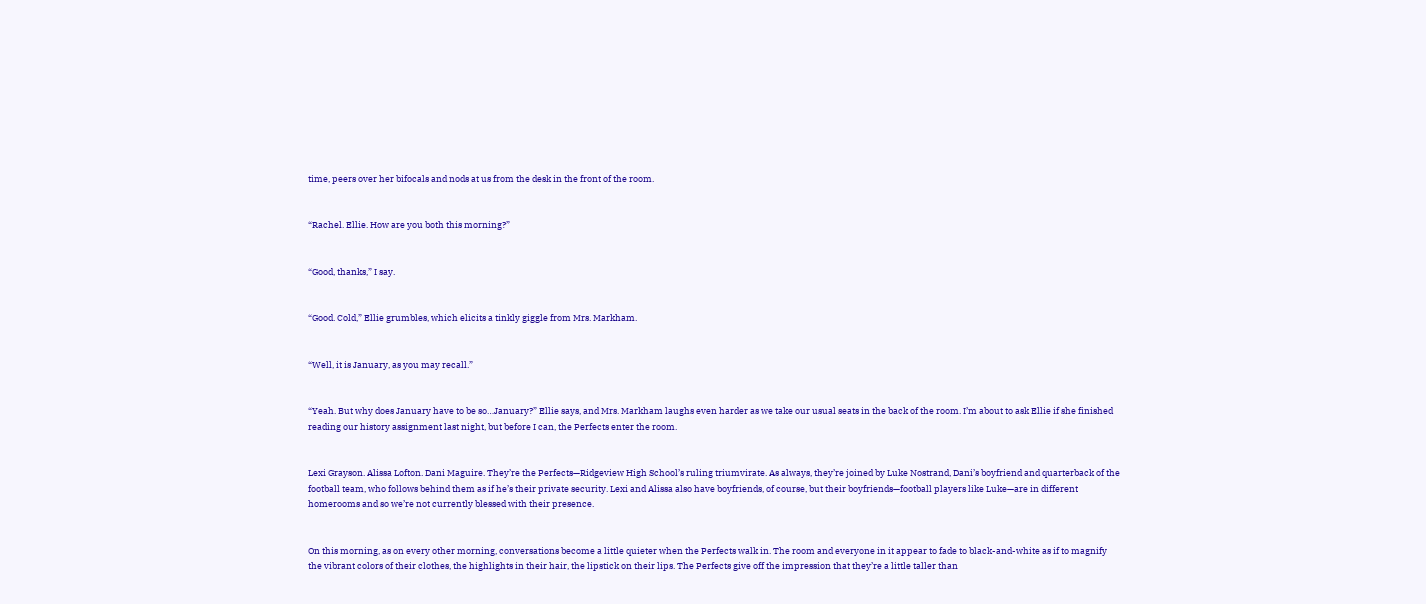time, peers over her bifocals and nods at us from the desk in the front of the room.


“Rachel. Ellie. How are you both this morning?”


“Good, thanks,” I say.


“Good. Cold,” Ellie grumbles, which elicits a tinkly giggle from Mrs. Markham.


“Well, it is January, as you may recall.”


“Yeah. But why does January have to be so…January?” Ellie says, and Mrs. Markham laughs even harder as we take our usual seats in the back of the room. I’m about to ask Ellie if she finished reading our history assignment last night, but before I can, the Perfects enter the room.


Lexi Grayson. Alissa Lofton. Dani Maguire. They’re the Perfects—Ridgeview High School’s ruling triumvirate. As always, they’re joined by Luke Nostrand, Dani’s boyfriend and quarterback of the football team, who follows behind them as if he’s their private security. Lexi and Alissa also have boyfriends, of course, but their boyfriends—football players like Luke—are in different homerooms and so we’re not currently blessed with their presence.


On this morning, as on every other morning, conversations become a little quieter when the Perfects walk in. The room and everyone in it appear to fade to black-and-white as if to magnify the vibrant colors of their clothes, the highlights in their hair, the lipstick on their lips. The Perfects give off the impression that they’re a little taller than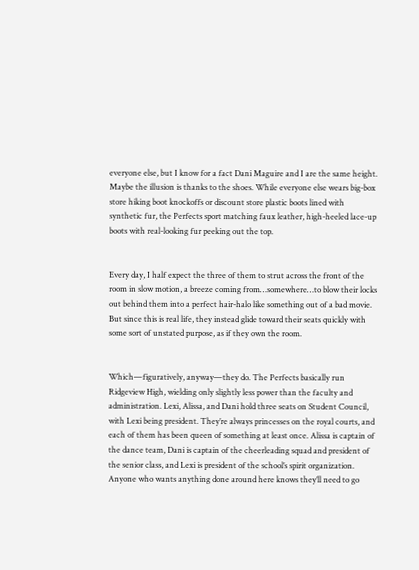everyone else, but I know for a fact Dani Maguire and I are the same height. Maybe the illusion is thanks to the shoes. While everyone else wears big-box store hiking boot knockoffs or discount store plastic boots lined with synthetic fur, the Perfects sport matching faux leather, high-heeled lace-up boots with real-looking fur peeking out the top.


Every day, I half expect the three of them to strut across the front of the room in slow motion, a breeze coming from…somewhere…to blow their locks out behind them into a perfect hair-halo like something out of a bad movie. But since this is real life, they instead glide toward their seats quickly with some sort of unstated purpose, as if they own the room.


Which—figuratively, anyway—they do. The Perfects basically run Ridgeview High, wielding only slightly less power than the faculty and administration. Lexi, Alissa, and Dani hold three seats on Student Council, with Lexi being president. They’re always princesses on the royal courts, and each of them has been queen of something at least once. Alissa is captain of the dance team, Dani is captain of the cheerleading squad and president of the senior class, and Lexi is president of the school’s spirit organization. Anyone who wants anything done around here knows they’ll need to go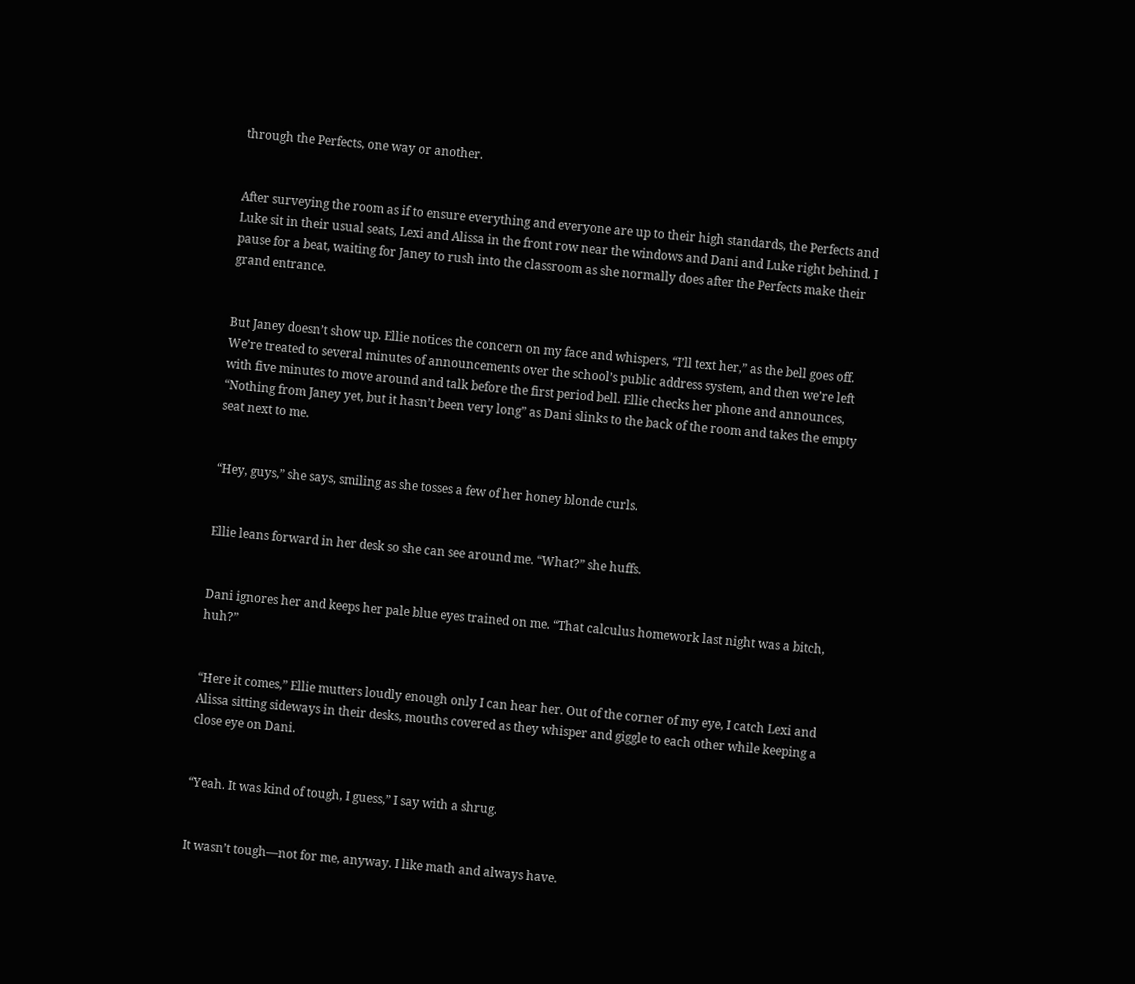through the Perfects, one way or another.


After surveying the room as if to ensure everything and everyone are up to their high standards, the Perfects and Luke sit in their usual seats, Lexi and Alissa in the front row near the windows and Dani and Luke right behind. I pause for a beat, waiting for Janey to rush into the classroom as she normally does after the Perfects make their grand entrance.


But Janey doesn’t show up. Ellie notices the concern on my face and whispers, “I’ll text her,” as the bell goes off. We’re treated to several minutes of announcements over the school’s public address system, and then we’re left with five minutes to move around and talk before the first period bell. Ellie checks her phone and announces, “Nothing from Janey yet, but it hasn’t been very long” as Dani slinks to the back of the room and takes the empty seat next to me.


“Hey, guys,” she says, smiling as she tosses a few of her honey blonde curls.


Ellie leans forward in her desk so she can see around me. “What?” she huffs.


Dani ignores her and keeps her pale blue eyes trained on me. “That calculus homework last night was a bitch, huh?”


“Here it comes,” Ellie mutters loudly enough only I can hear her. Out of the corner of my eye, I catch Lexi and Alissa sitting sideways in their desks, mouths covered as they whisper and giggle to each other while keeping a close eye on Dani.


“Yeah. It was kind of tough, I guess,” I say with a shrug.


It wasn’t tough—not for me, anyway. I like math and always have.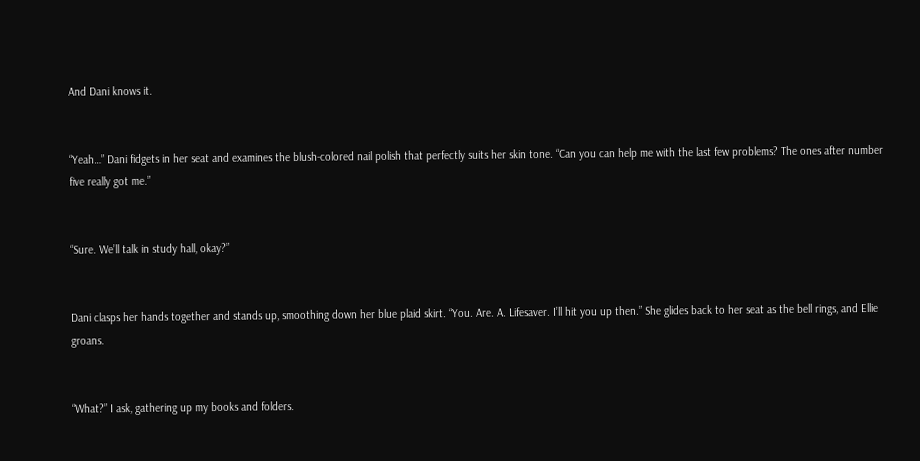And Dani knows it.


“Yeah…” Dani fidgets in her seat and examines the blush-colored nail polish that perfectly suits her skin tone. “Can you can help me with the last few problems? The ones after number five really got me.”


“Sure. We’ll talk in study hall, okay?”


Dani clasps her hands together and stands up, smoothing down her blue plaid skirt. “You. Are. A. Lifesaver. I’ll hit you up then.” She glides back to her seat as the bell rings, and Ellie groans.


“What?” I ask, gathering up my books and folders.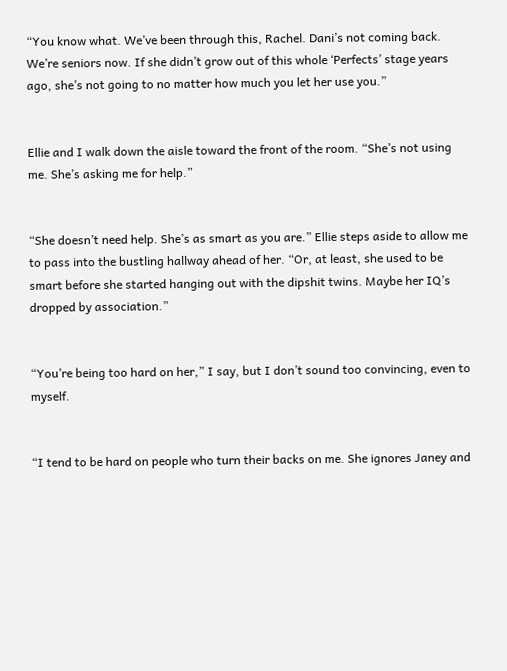“You know what. We’ve been through this, Rachel. Dani’s not coming back. We’re seniors now. If she didn’t grow out of this whole ‘Perfects’ stage years ago, she’s not going to no matter how much you let her use you.”


Ellie and I walk down the aisle toward the front of the room. “She’s not using me. She’s asking me for help.”


“She doesn’t need help. She’s as smart as you are.” Ellie steps aside to allow me to pass into the bustling hallway ahead of her. “Or, at least, she used to be smart before she started hanging out with the dipshit twins. Maybe her IQ’s dropped by association.”


“You’re being too hard on her,” I say, but I don’t sound too convincing, even to myself.


“I tend to be hard on people who turn their backs on me. She ignores Janey and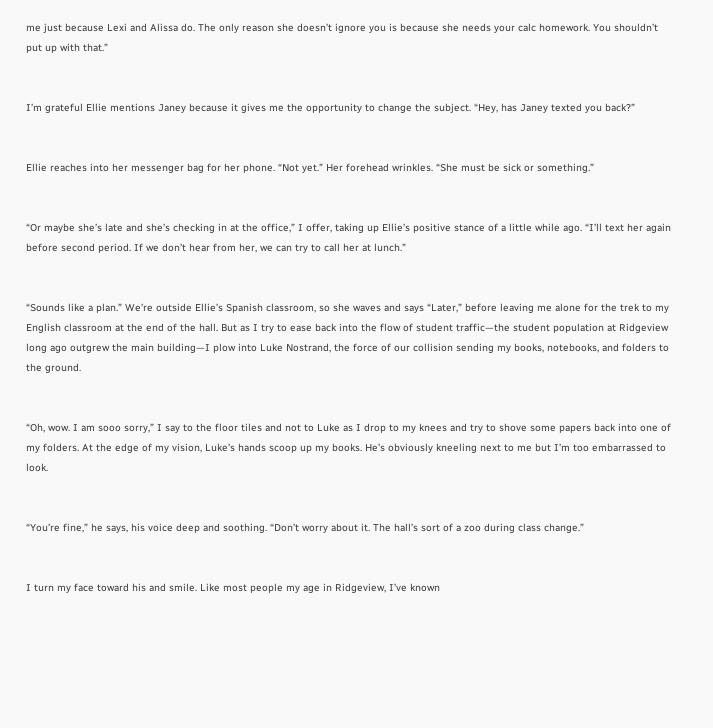me just because Lexi and Alissa do. The only reason she doesn’t ignore you is because she needs your calc homework. You shouldn’t put up with that.”


I’m grateful Ellie mentions Janey because it gives me the opportunity to change the subject. “Hey, has Janey texted you back?”


Ellie reaches into her messenger bag for her phone. “Not yet.” Her forehead wrinkles. “She must be sick or something.”


“Or maybe she’s late and she’s checking in at the office,” I offer, taking up Ellie’s positive stance of a little while ago. “I’ll text her again before second period. If we don’t hear from her, we can try to call her at lunch.”


“Sounds like a plan.” We’re outside Ellie’s Spanish classroom, so she waves and says “Later,” before leaving me alone for the trek to my English classroom at the end of the hall. But as I try to ease back into the flow of student traffic—the student population at Ridgeview long ago outgrew the main building—I plow into Luke Nostrand, the force of our collision sending my books, notebooks, and folders to the ground.


“Oh, wow. I am sooo sorry,” I say to the floor tiles and not to Luke as I drop to my knees and try to shove some papers back into one of my folders. At the edge of my vision, Luke’s hands scoop up my books. He’s obviously kneeling next to me but I’m too embarrassed to look.


“You’re fine,” he says, his voice deep and soothing. “Don’t worry about it. The hall’s sort of a zoo during class change.”


I turn my face toward his and smile. Like most people my age in Ridgeview, I’ve known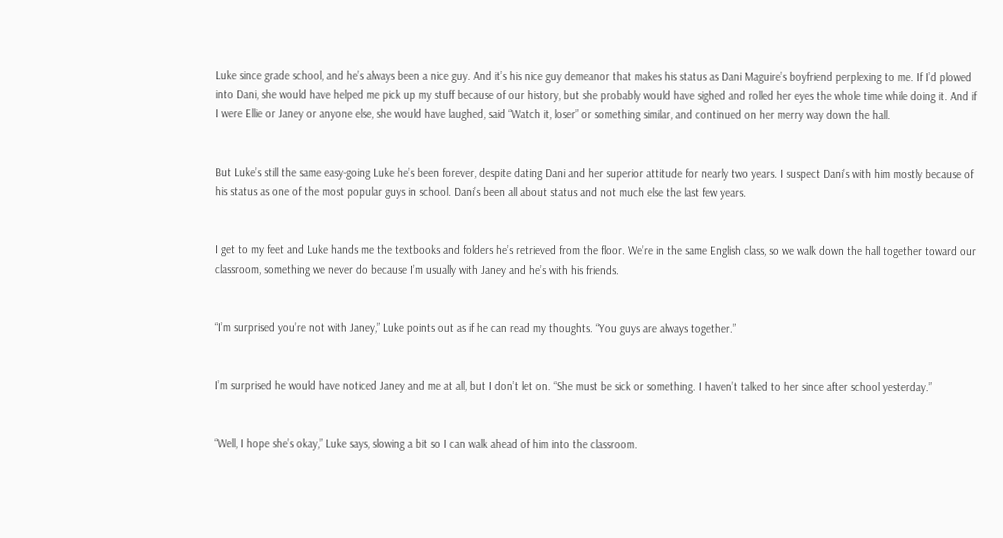Luke since grade school, and he’s always been a nice guy. And it’s his nice guy demeanor that makes his status as Dani Maguire’s boyfriend perplexing to me. If I’d plowed into Dani, she would have helped me pick up my stuff because of our history, but she probably would have sighed and rolled her eyes the whole time while doing it. And if I were Ellie or Janey or anyone else, she would have laughed, said “Watch it, loser” or something similar, and continued on her merry way down the hall.


But Luke’s still the same easy-going Luke he’s been forever, despite dating Dani and her superior attitude for nearly two years. I suspect Dani’s with him mostly because of his status as one of the most popular guys in school. Dani’s been all about status and not much else the last few years.


I get to my feet and Luke hands me the textbooks and folders he’s retrieved from the floor. We’re in the same English class, so we walk down the hall together toward our classroom, something we never do because I’m usually with Janey and he’s with his friends.


“I’m surprised you’re not with Janey,” Luke points out as if he can read my thoughts. “You guys are always together.”


I’m surprised he would have noticed Janey and me at all, but I don’t let on. “She must be sick or something. I haven’t talked to her since after school yesterday.”


“Well, I hope she’s okay,” Luke says, slowing a bit so I can walk ahead of him into the classroom.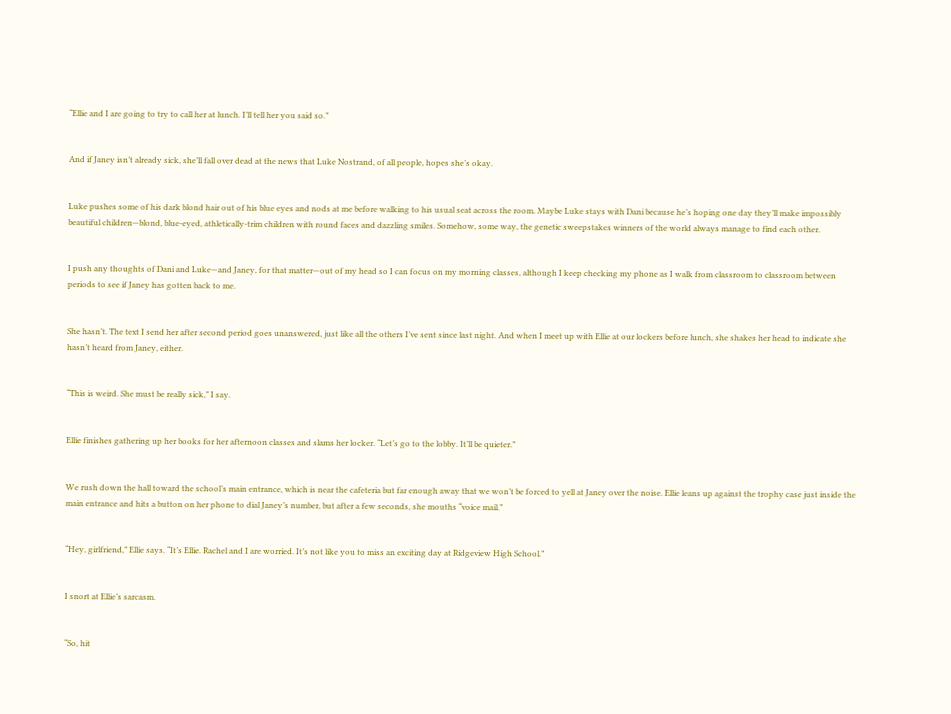“Ellie and I are going to try to call her at lunch. I’ll tell her you said so.”


And if Janey isn’t already sick, she’ll fall over dead at the news that Luke Nostrand, of all people, hopes she’s okay.


Luke pushes some of his dark blond hair out of his blue eyes and nods at me before walking to his usual seat across the room. Maybe Luke stays with Dani because he’s hoping one day they’ll make impossibly beautiful children—blond, blue-eyed, athletically-trim children with round faces and dazzling smiles. Somehow, some way, the genetic sweepstakes winners of the world always manage to find each other.


I push any thoughts of Dani and Luke—and Janey, for that matter—out of my head so I can focus on my morning classes, although I keep checking my phone as I walk from classroom to classroom between periods to see if Janey has gotten back to me.


She hasn’t. The text I send her after second period goes unanswered, just like all the others I’ve sent since last night. And when I meet up with Ellie at our lockers before lunch, she shakes her head to indicate she hasn’t heard from Janey, either.


“This is weird. She must be really sick,” I say.


Ellie finishes gathering up her books for her afternoon classes and slams her locker. “Let’s go to the lobby. It’ll be quieter.”


We rush down the hall toward the school’s main entrance, which is near the cafeteria but far enough away that we won’t be forced to yell at Janey over the noise. Ellie leans up against the trophy case just inside the main entrance and hits a button on her phone to dial Janey’s number, but after a few seconds, she mouths “voice mail.”


“Hey, girlfriend,” Ellie says. “It’s Ellie. Rachel and I are worried. It’s not like you to miss an exciting day at Ridgeview High School.”


I snort at Ellie’s sarcasm.


“So, hit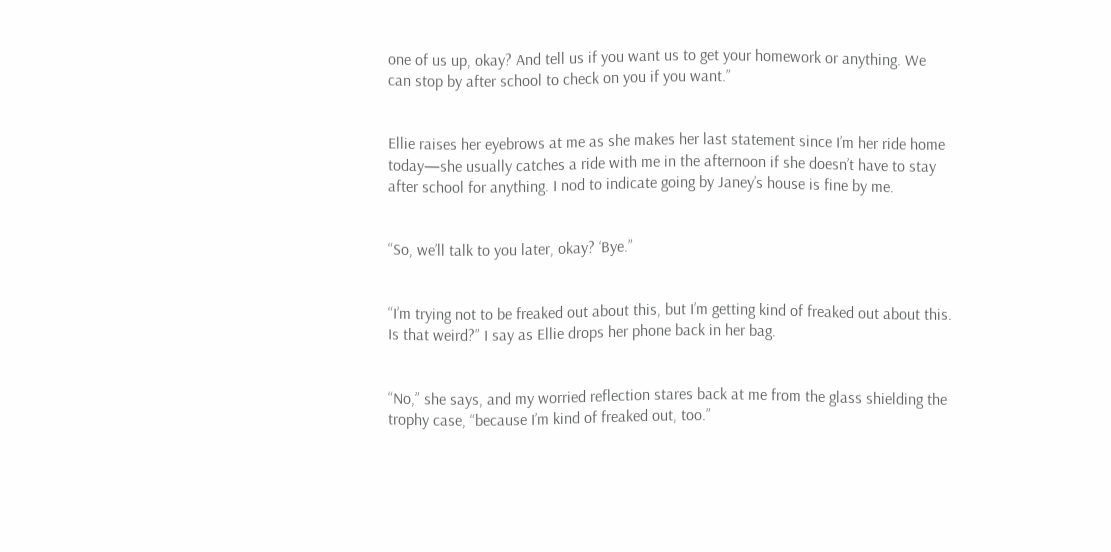one of us up, okay? And tell us if you want us to get your homework or anything. We can stop by after school to check on you if you want.”


Ellie raises her eyebrows at me as she makes her last statement since I’m her ride home today—she usually catches a ride with me in the afternoon if she doesn’t have to stay after school for anything. I nod to indicate going by Janey’s house is fine by me.


“So, we’ll talk to you later, okay? ‘Bye.”


“I’m trying not to be freaked out about this, but I’m getting kind of freaked out about this. Is that weird?” I say as Ellie drops her phone back in her bag.


“No,” she says, and my worried reflection stares back at me from the glass shielding the trophy case, “because I’m kind of freaked out, too.”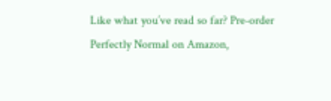Like what you’ve read so far? Pre-order Perfectly Normal on Amazon,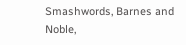Smashwords, Barnes and Noble,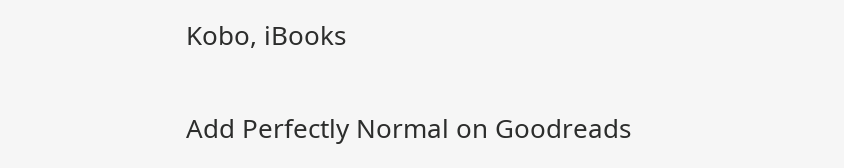Kobo, iBooks

Add Perfectly Normal on Goodreads